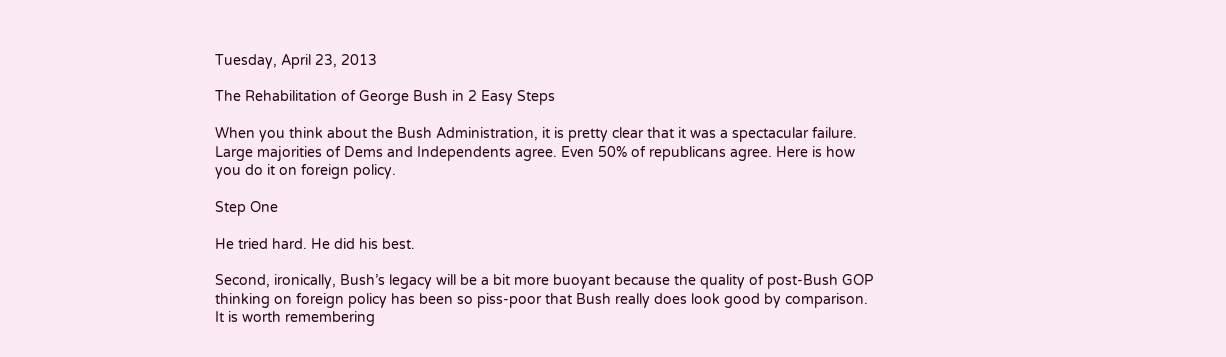Tuesday, April 23, 2013

The Rehabilitation of George Bush in 2 Easy Steps

When you think about the Bush Administration, it is pretty clear that it was a spectacular failure. Large majorities of Dems and Independents agree. Even 50% of republicans agree. Here is how you do it on foreign policy.

Step One

He tried hard. He did his best.

Second, ironically, Bush’s legacy will be a bit more buoyant because the quality of post-Bush GOP thinking on foreign policy has been so piss-poor that Bush really does look good by comparison. It is worth remembering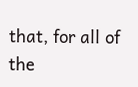that, for all of the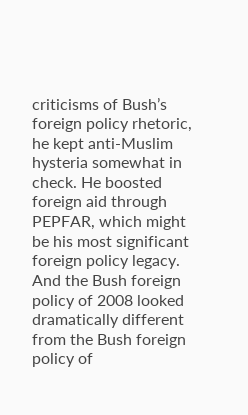criticisms of Bush’s foreign policy rhetoric, he kept anti-Muslim hysteria somewhat in check. He boosted foreign aid through PEPFAR, which might be his most significant foreign policy legacy. And the Bush foreign policy of 2008 looked dramatically different from the Bush foreign policy of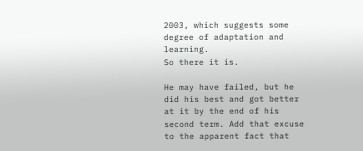2003, which suggests some degree of adaptation and learning.
So there it is.

He may have failed, but he did his best and got better at it by the end of his second term. Add that excuse to the apparent fact that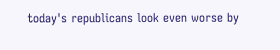today's republicans look even worse by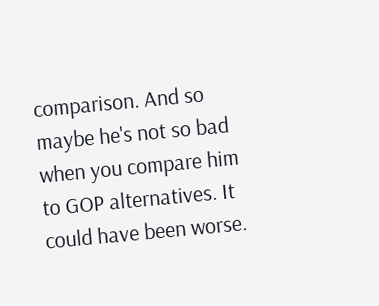comparison. And so maybe he's not so bad when you compare him to GOP alternatives. It could have been worse.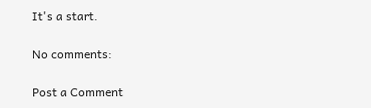It's a start.

No comments:

Post a Comment